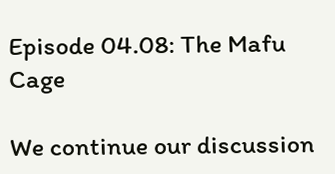Episode 04.08: The Mafu Cage

We continue our discussion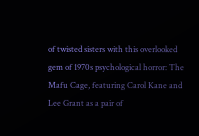of twisted sisters with this overlooked gem of 1970s psychological horror: The Mafu Cage, featuring Carol Kane and Lee Grant as a pair of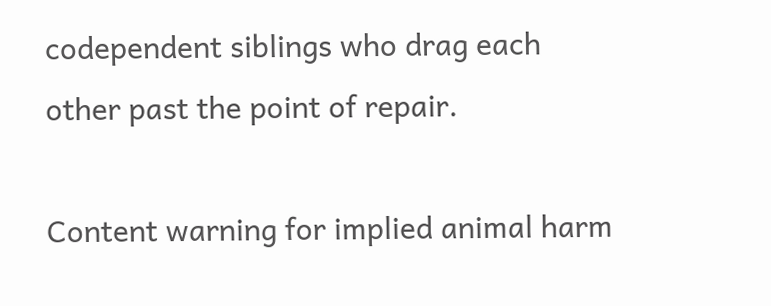codependent siblings who drag each other past the point of repair.

Content warning for implied animal harm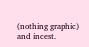(nothing graphic) and incest.